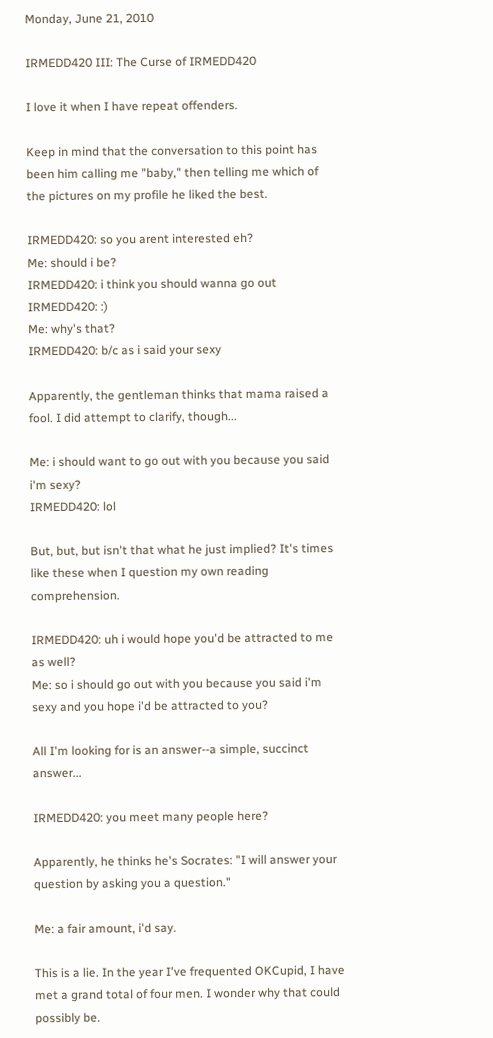Monday, June 21, 2010

IRMEDD420 III: The Curse of IRMEDD420

I love it when I have repeat offenders.

Keep in mind that the conversation to this point has been him calling me "baby," then telling me which of the pictures on my profile he liked the best.

IRMEDD420: so you arent interested eh?
Me: should i be?
IRMEDD420: i think you should wanna go out
IRMEDD420: :)
Me: why's that?
IRMEDD420: b/c as i said your sexy

Apparently, the gentleman thinks that mama raised a fool. I did attempt to clarify, though...

Me: i should want to go out with you because you said i'm sexy?
IRMEDD420: lol

But, but, but isn't that what he just implied? It's times like these when I question my own reading comprehension.

IRMEDD420: uh i would hope you'd be attracted to me as well?
Me: so i should go out with you because you said i'm sexy and you hope i'd be attracted to you?

All I'm looking for is an answer--a simple, succinct answer...

IRMEDD420: you meet many people here?

Apparently, he thinks he's Socrates: "I will answer your question by asking you a question."

Me: a fair amount, i'd say.

This is a lie. In the year I've frequented OKCupid, I have met a grand total of four men. I wonder why that could possibly be.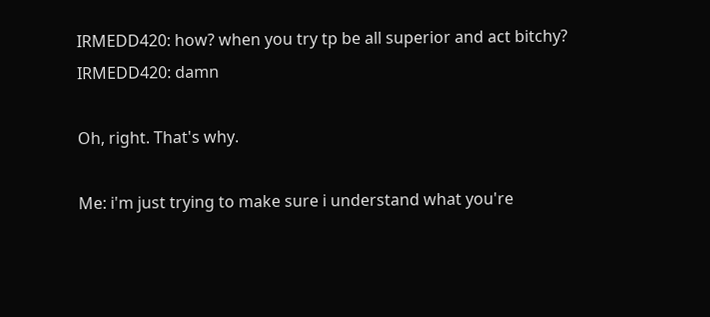IRMEDD420: how? when you try tp be all superior and act bitchy?
IRMEDD420: damn

Oh, right. That's why.

Me: i'm just trying to make sure i understand what you're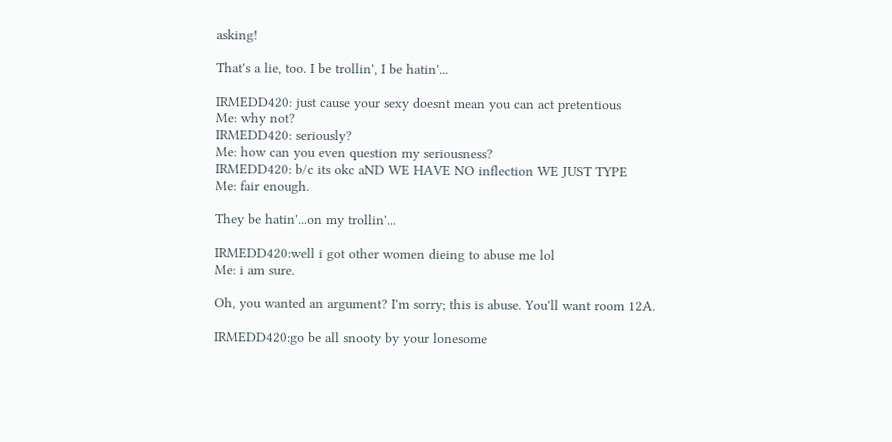asking!

That's a lie, too. I be trollin', I be hatin'...

IRMEDD420: just cause your sexy doesnt mean you can act pretentious
Me: why not?
IRMEDD420: seriously?
Me: how can you even question my seriousness?
IRMEDD420: b/c its okc aND WE HAVE NO inflection WE JUST TYPE
Me: fair enough.

They be hatin'...on my trollin'...

IRMEDD420:well i got other women dieing to abuse me lol
Me: i am sure.

Oh, you wanted an argument? I'm sorry; this is abuse. You'll want room 12A.

IRMEDD420:go be all snooty by your lonesome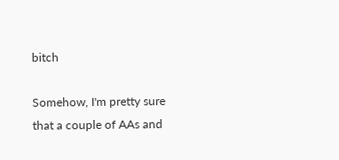bitch

Somehow, I'm pretty sure that a couple of AAs and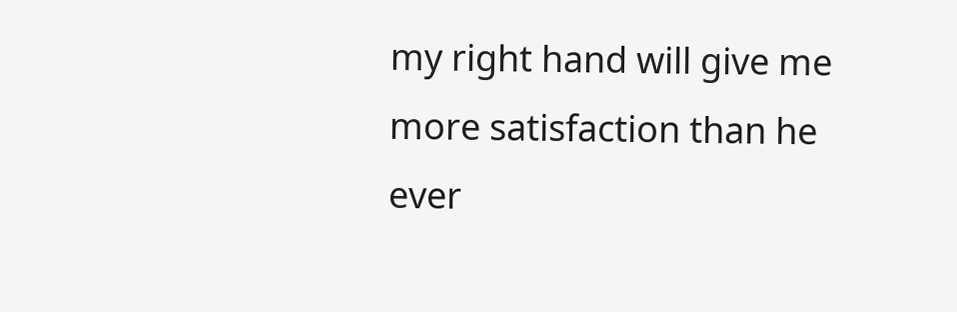my right hand will give me more satisfaction than he ever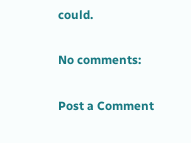could.

No comments:

Post a Comment